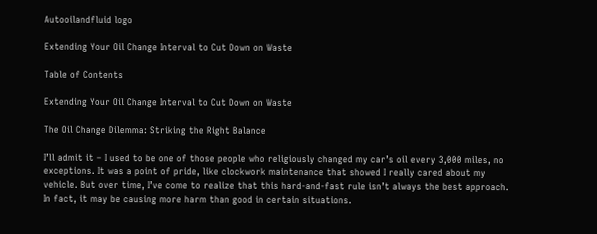Autooilandfluid logo

Extending Your Oil Change Interval to Cut Down on Waste

Table of Contents

Extending Your Oil Change Interval to Cut Down on Waste

The Oil Change Dilemma: Striking the Right Balance

I’ll admit it – I used to be one of those people who religiously changed my car’s oil every 3,000 miles, no exceptions. It was a point of pride, like clockwork maintenance that showed I really cared about my vehicle. But over time, I’ve come to realize that this hard-and-fast rule isn’t always the best approach. In fact, it may be causing more harm than good in certain situations.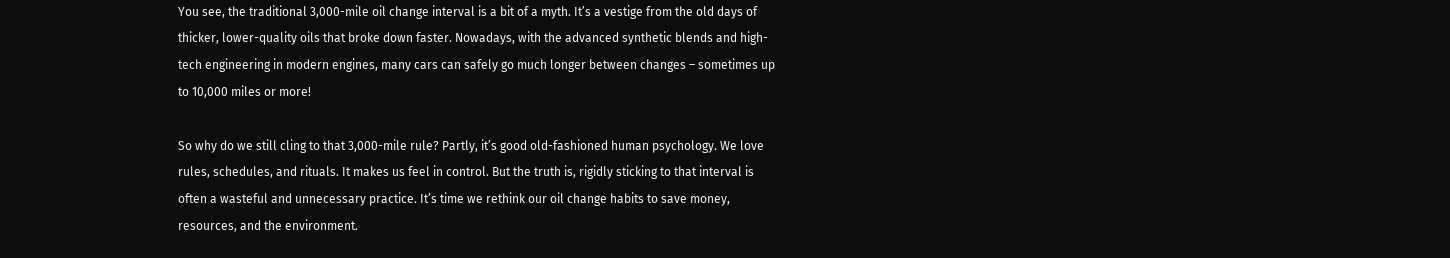You see, the traditional 3,000-mile oil change interval is a bit of a myth. It’s a vestige from the old days of thicker, lower-quality oils that broke down faster. Nowadays, with the advanced synthetic blends and high-tech engineering in modern engines, many cars can safely go much longer between changes – sometimes up to 10,000 miles or more!

So why do we still cling to that 3,000-mile rule? Partly, it’s good old-fashioned human psychology. We love rules, schedules, and rituals. It makes us feel in control. But the truth is, rigidly sticking to that interval is often a wasteful and unnecessary practice. It’s time we rethink our oil change habits to save money, resources, and the environment.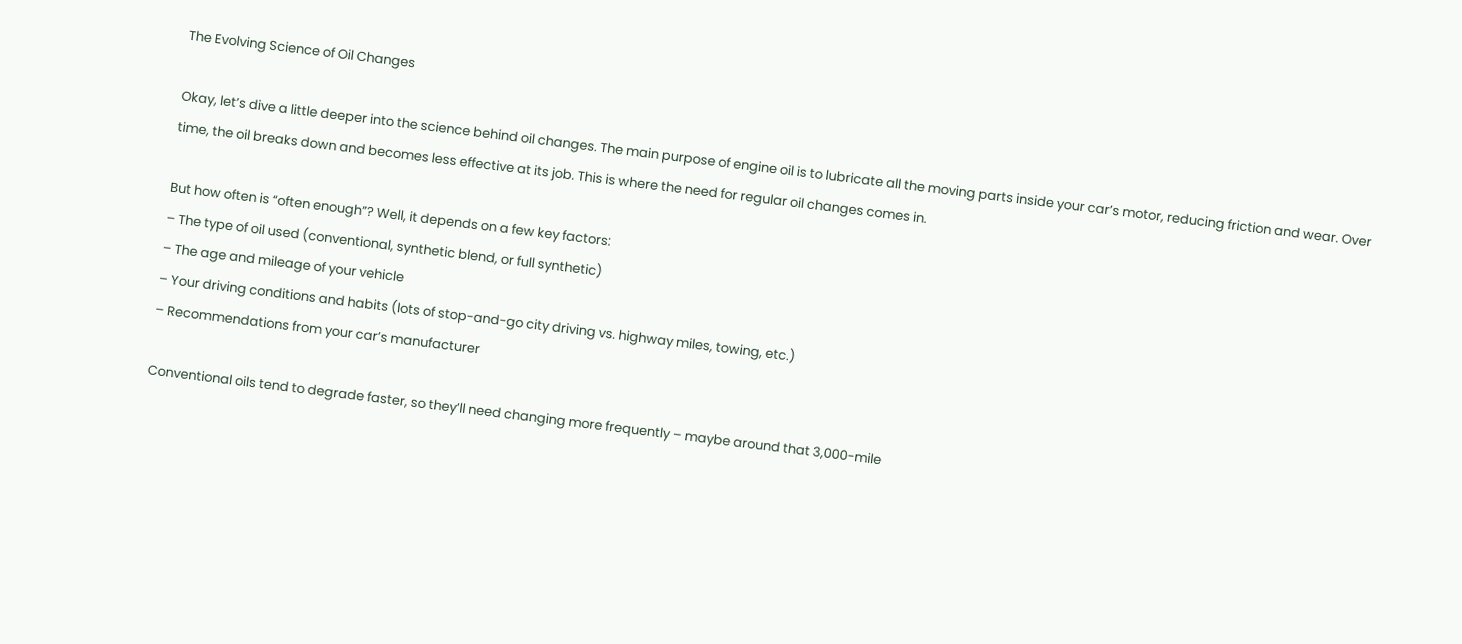The Evolving Science of Oil Changes

Okay, let’s dive a little deeper into the science behind oil changes. The main purpose of engine oil is to lubricate all the moving parts inside your car’s motor, reducing friction and wear. Over time, the oil breaks down and becomes less effective at its job. This is where the need for regular oil changes comes in.

But how often is “often enough”? Well, it depends on a few key factors:
– The type of oil used (conventional, synthetic blend, or full synthetic)
– The age and mileage of your vehicle
– Your driving conditions and habits (lots of stop-and-go city driving vs. highway miles, towing, etc.)
– Recommendations from your car’s manufacturer

Conventional oils tend to degrade faster, so they’ll need changing more frequently – maybe around that 3,000-mile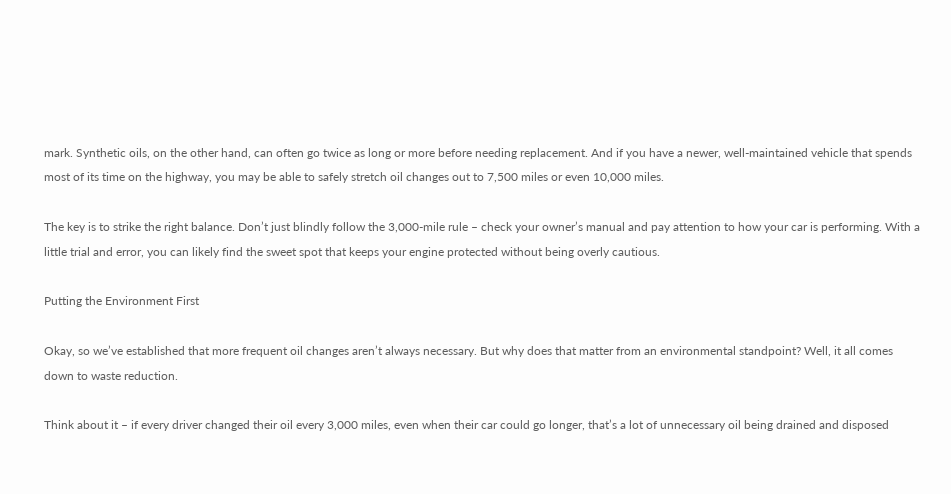mark. Synthetic oils, on the other hand, can often go twice as long or more before needing replacement. And if you have a newer, well-maintained vehicle that spends most of its time on the highway, you may be able to safely stretch oil changes out to 7,500 miles or even 10,000 miles.

The key is to strike the right balance. Don’t just blindly follow the 3,000-mile rule – check your owner’s manual and pay attention to how your car is performing. With a little trial and error, you can likely find the sweet spot that keeps your engine protected without being overly cautious.

Putting the Environment First

Okay, so we’ve established that more frequent oil changes aren’t always necessary. But why does that matter from an environmental standpoint? Well, it all comes down to waste reduction.

Think about it – if every driver changed their oil every 3,000 miles, even when their car could go longer, that’s a lot of unnecessary oil being drained and disposed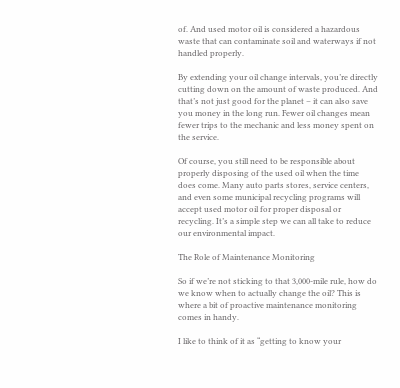of. And used motor oil is considered a hazardous waste that can contaminate soil and waterways if not handled properly.

By extending your oil change intervals, you’re directly cutting down on the amount of waste produced. And that’s not just good for the planet – it can also save you money in the long run. Fewer oil changes mean fewer trips to the mechanic and less money spent on the service.

Of course, you still need to be responsible about properly disposing of the used oil when the time does come. Many auto parts stores, service centers, and even some municipal recycling programs will accept used motor oil for proper disposal or recycling. It’s a simple step we can all take to reduce our environmental impact.

The Role of Maintenance Monitoring

So if we’re not sticking to that 3,000-mile rule, how do we know when to actually change the oil? This is where a bit of proactive maintenance monitoring comes in handy.

I like to think of it as “getting to know your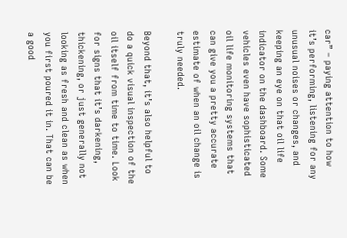car” – paying attention to how it’s performing, listening for any unusual noises or changes, and keeping an eye on that oil life indicator on the dashboard. Some vehicles even have sophisticated oil life monitoring systems that can give you a pretty accurate estimate of when an oil change is truly needed.

Beyond that, it’s also helpful to do a quick visual inspection of the oil itself from time to time. Look for signs that it’s darkening, thickening, or just generally not looking as fresh and clean as when you first poured it in. That can be a good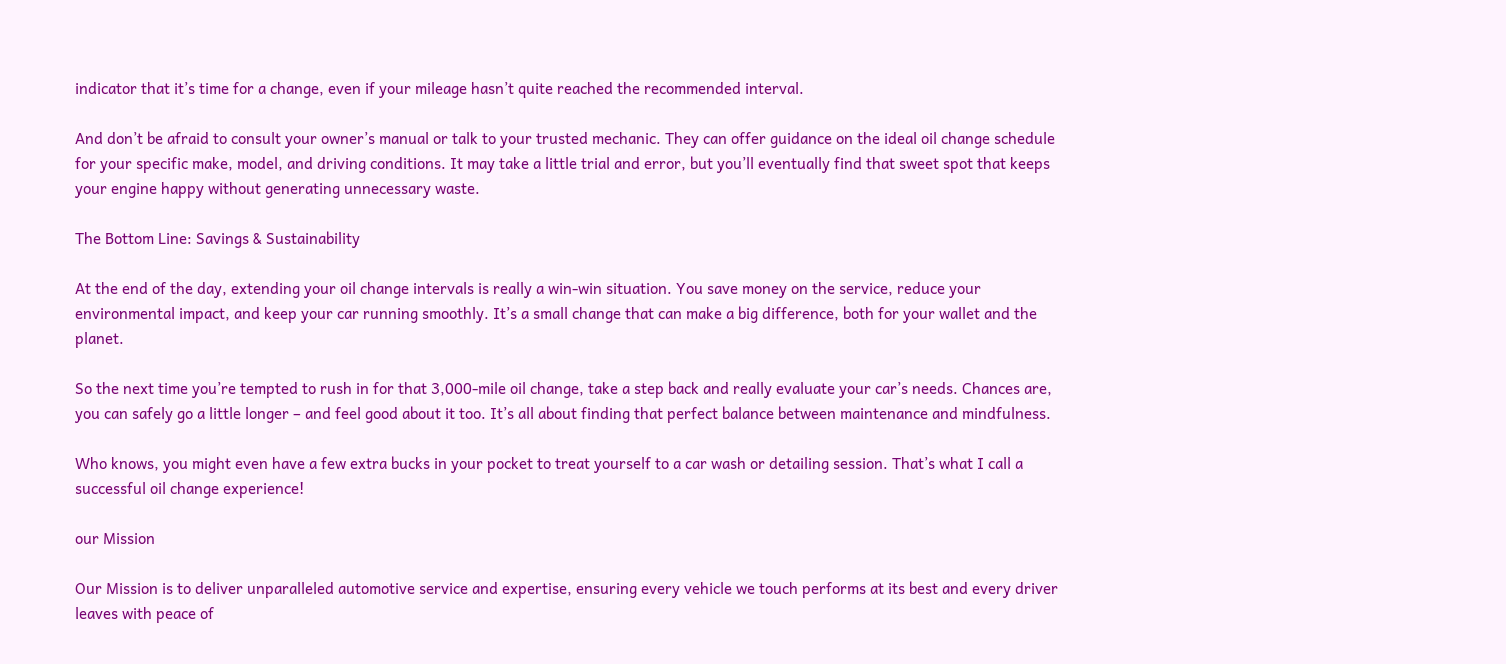indicator that it’s time for a change, even if your mileage hasn’t quite reached the recommended interval.

And don’t be afraid to consult your owner’s manual or talk to your trusted mechanic. They can offer guidance on the ideal oil change schedule for your specific make, model, and driving conditions. It may take a little trial and error, but you’ll eventually find that sweet spot that keeps your engine happy without generating unnecessary waste.

The Bottom Line: Savings & Sustainability

At the end of the day, extending your oil change intervals is really a win-win situation. You save money on the service, reduce your environmental impact, and keep your car running smoothly. It’s a small change that can make a big difference, both for your wallet and the planet.

So the next time you’re tempted to rush in for that 3,000-mile oil change, take a step back and really evaluate your car’s needs. Chances are, you can safely go a little longer – and feel good about it too. It’s all about finding that perfect balance between maintenance and mindfulness.

Who knows, you might even have a few extra bucks in your pocket to treat yourself to a car wash or detailing session. That’s what I call a successful oil change experience!

our Mission

Our Mission is to deliver unparalleled automotive service and expertise, ensuring every vehicle we touch performs at its best and every driver leaves with peace of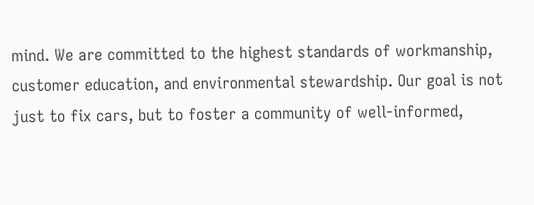mind. We are committed to the highest standards of workmanship, customer education, and environmental stewardship. Our goal is not just to fix cars, but to foster a community of well-informed,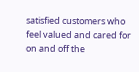satisfied customers who feel valued and cared for on and off the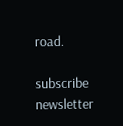road.

subscribe newsletter